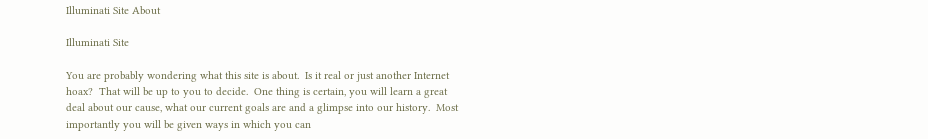Illuminati Site About

Illuminati Site

You are probably wondering what this site is about.  Is it real or just another Internet hoax?  That will be up to you to decide.  One thing is certain, you will learn a great deal about our cause, what our current goals are and a glimpse into our history.  Most importantly you will be given ways in which you can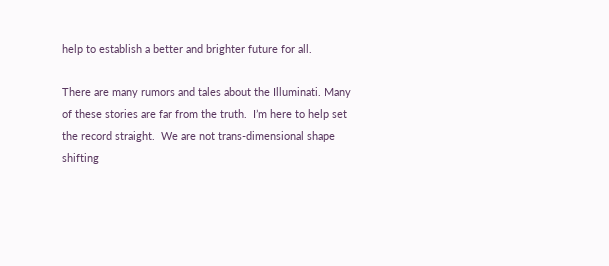help to establish a better and brighter future for all.

There are many rumors and tales about the Illuminati. Many of these stories are far from the truth.  I’m here to help set the record straight.  We are not trans-dimensional shape shifting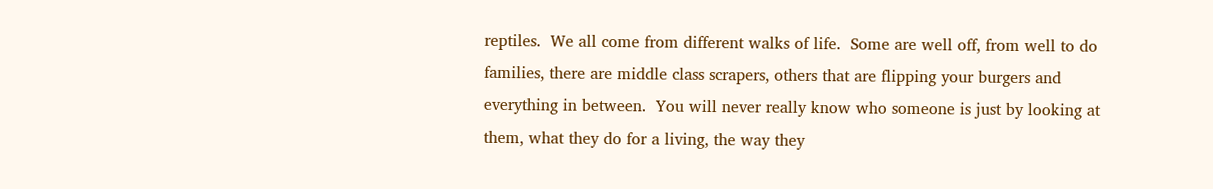reptiles.  We all come from different walks of life.  Some are well off, from well to do families, there are middle class scrapers, others that are flipping your burgers and everything in between.  You will never really know who someone is just by looking at them, what they do for a living, the way they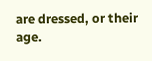are dressed, or their age.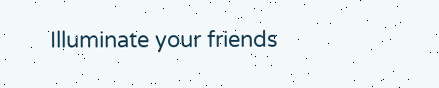Illuminate your friends